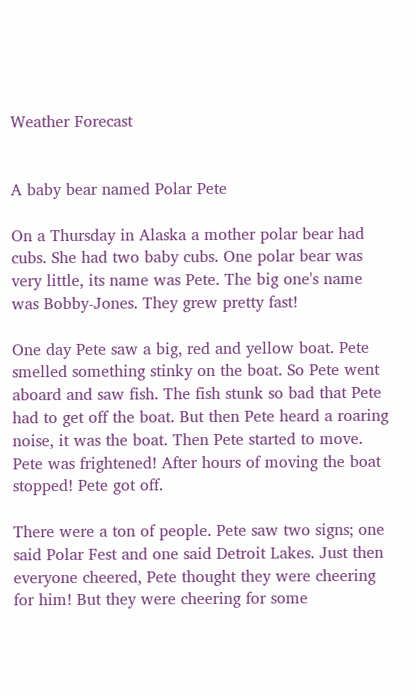Weather Forecast


A baby bear named Polar Pete

On a Thursday in Alaska a mother polar bear had cubs. She had two baby cubs. One polar bear was very little, its name was Pete. The big one's name was Bobby-Jones. They grew pretty fast!

One day Pete saw a big, red and yellow boat. Pete smelled something stinky on the boat. So Pete went aboard and saw fish. The fish stunk so bad that Pete had to get off the boat. But then Pete heard a roaring noise, it was the boat. Then Pete started to move. Pete was frightened! After hours of moving the boat stopped! Pete got off.

There were a ton of people. Pete saw two signs; one said Polar Fest and one said Detroit Lakes. Just then everyone cheered, Pete thought they were cheering for him! But they were cheering for some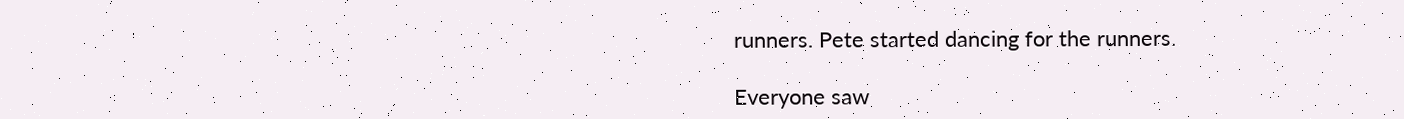runners. Pete started dancing for the runners.

Everyone saw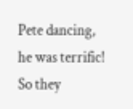Pete dancing, he was terrific! So they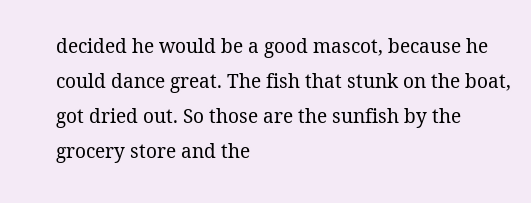decided he would be a good mascot, because he could dance great. The fish that stunk on the boat, got dried out. So those are the sunfish by the grocery store and the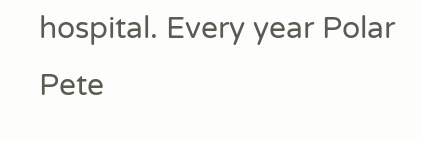hospital. Every year Polar Pete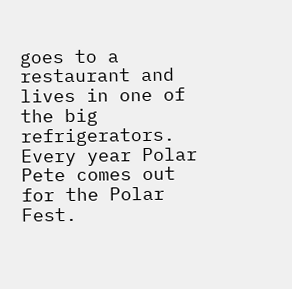goes to a restaurant and lives in one of the big refrigerators. Every year Polar Pete comes out for the Polar Fest.